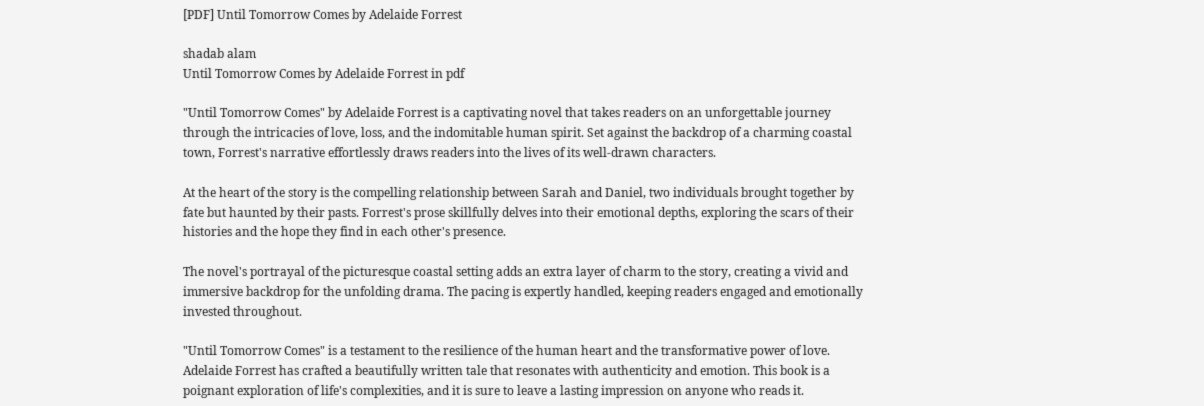[PDF] Until Tomorrow Comes by Adelaide Forrest

shadab alam
Until Tomorrow Comes by Adelaide Forrest in pdf

"Until Tomorrow Comes" by Adelaide Forrest is a captivating novel that takes readers on an unforgettable journey through the intricacies of love, loss, and the indomitable human spirit. Set against the backdrop of a charming coastal town, Forrest's narrative effortlessly draws readers into the lives of its well-drawn characters.

At the heart of the story is the compelling relationship between Sarah and Daniel, two individuals brought together by fate but haunted by their pasts. Forrest's prose skillfully delves into their emotional depths, exploring the scars of their histories and the hope they find in each other's presence.

The novel's portrayal of the picturesque coastal setting adds an extra layer of charm to the story, creating a vivid and immersive backdrop for the unfolding drama. The pacing is expertly handled, keeping readers engaged and emotionally invested throughout.

"Until Tomorrow Comes" is a testament to the resilience of the human heart and the transformative power of love. Adelaide Forrest has crafted a beautifully written tale that resonates with authenticity and emotion. This book is a poignant exploration of life's complexities, and it is sure to leave a lasting impression on anyone who reads it.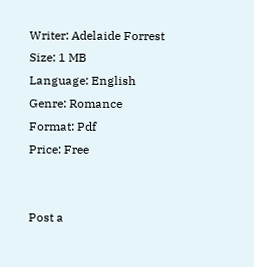Writer: Adelaide Forrest
Size: 1 MB
Language: English
Genre: Romance
Format: Pdf
Price: Free


Post a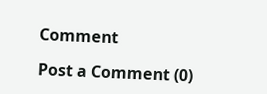Comment

Post a Comment (0)